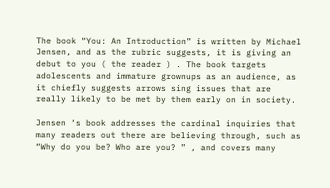The book “You: An Introduction” is written by Michael Jensen, and as the rubric suggests, it is giving an debut to you ( the reader ) . The book targets adolescents and immature grownups as an audience, as it chiefly suggests arrows sing issues that are really likely to be met by them early on in society.

Jensen ‘s book addresses the cardinal inquiries that many readers out there are believing through, such as “Why do you be? Who are you? ” , and covers many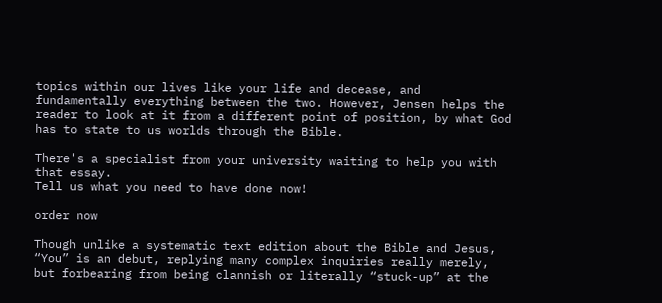topics within our lives like your life and decease, and fundamentally everything between the two. However, Jensen helps the reader to look at it from a different point of position, by what God has to state to us worlds through the Bible.

There's a specialist from your university waiting to help you with that essay.
Tell us what you need to have done now!

order now

Though unlike a systematic text edition about the Bible and Jesus, “You” is an debut, replying many complex inquiries really merely, but forbearing from being clannish or literally “stuck-up” at the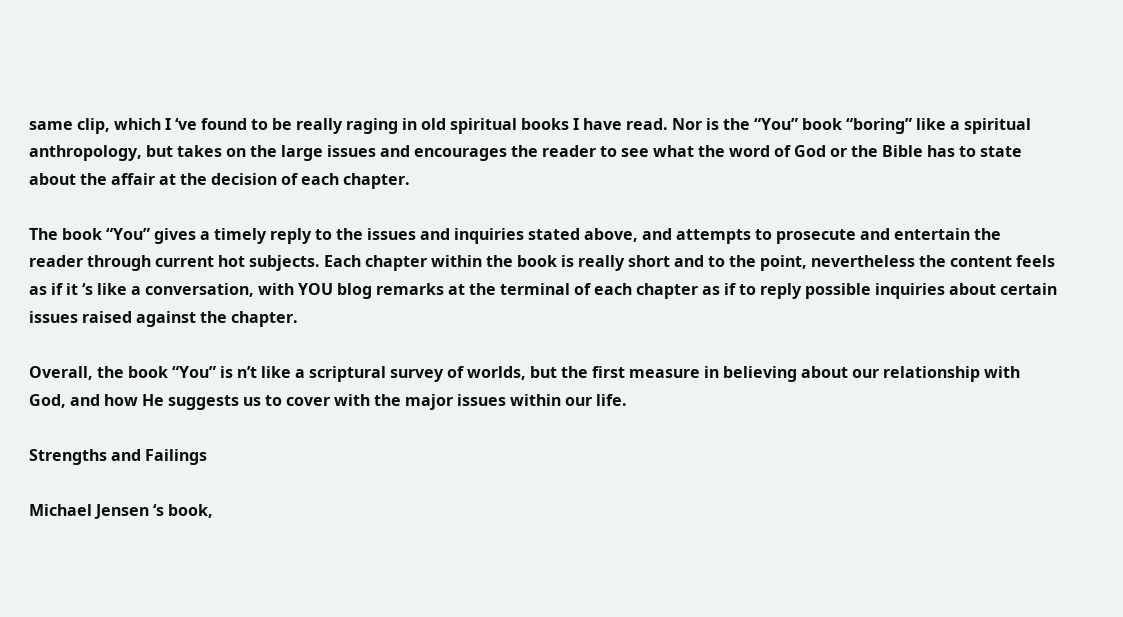same clip, which I ‘ve found to be really raging in old spiritual books I have read. Nor is the “You” book “boring” like a spiritual anthropology, but takes on the large issues and encourages the reader to see what the word of God or the Bible has to state about the affair at the decision of each chapter.

The book “You” gives a timely reply to the issues and inquiries stated above, and attempts to prosecute and entertain the reader through current hot subjects. Each chapter within the book is really short and to the point, nevertheless the content feels as if it ‘s like a conversation, with YOU blog remarks at the terminal of each chapter as if to reply possible inquiries about certain issues raised against the chapter.

Overall, the book “You” is n’t like a scriptural survey of worlds, but the first measure in believing about our relationship with God, and how He suggests us to cover with the major issues within our life.

Strengths and Failings

Michael Jensen ‘s book,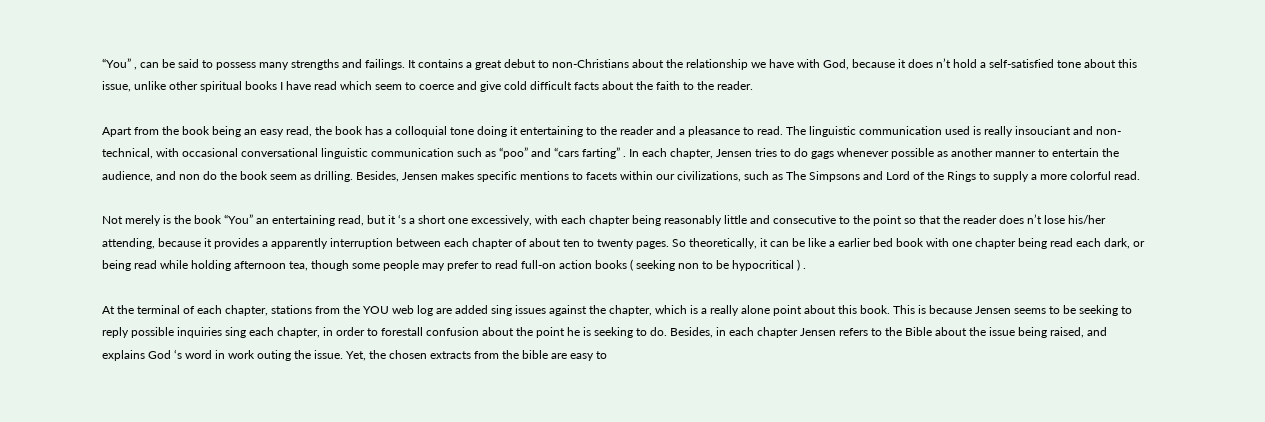“You” , can be said to possess many strengths and failings. It contains a great debut to non-Christians about the relationship we have with God, because it does n’t hold a self-satisfied tone about this issue, unlike other spiritual books I have read which seem to coerce and give cold difficult facts about the faith to the reader.

Apart from the book being an easy read, the book has a colloquial tone doing it entertaining to the reader and a pleasance to read. The linguistic communication used is really insouciant and non-technical, with occasional conversational linguistic communication such as “poo” and “cars farting” . In each chapter, Jensen tries to do gags whenever possible as another manner to entertain the audience, and non do the book seem as drilling. Besides, Jensen makes specific mentions to facets within our civilizations, such as The Simpsons and Lord of the Rings to supply a more colorful read.

Not merely is the book “You” an entertaining read, but it ‘s a short one excessively, with each chapter being reasonably little and consecutive to the point so that the reader does n’t lose his/her attending, because it provides a apparently interruption between each chapter of about ten to twenty pages. So theoretically, it can be like a earlier bed book with one chapter being read each dark, or being read while holding afternoon tea, though some people may prefer to read full-on action books ( seeking non to be hypocritical ) .

At the terminal of each chapter, stations from the YOU web log are added sing issues against the chapter, which is a really alone point about this book. This is because Jensen seems to be seeking to reply possible inquiries sing each chapter, in order to forestall confusion about the point he is seeking to do. Besides, in each chapter Jensen refers to the Bible about the issue being raised, and explains God ‘s word in work outing the issue. Yet, the chosen extracts from the bible are easy to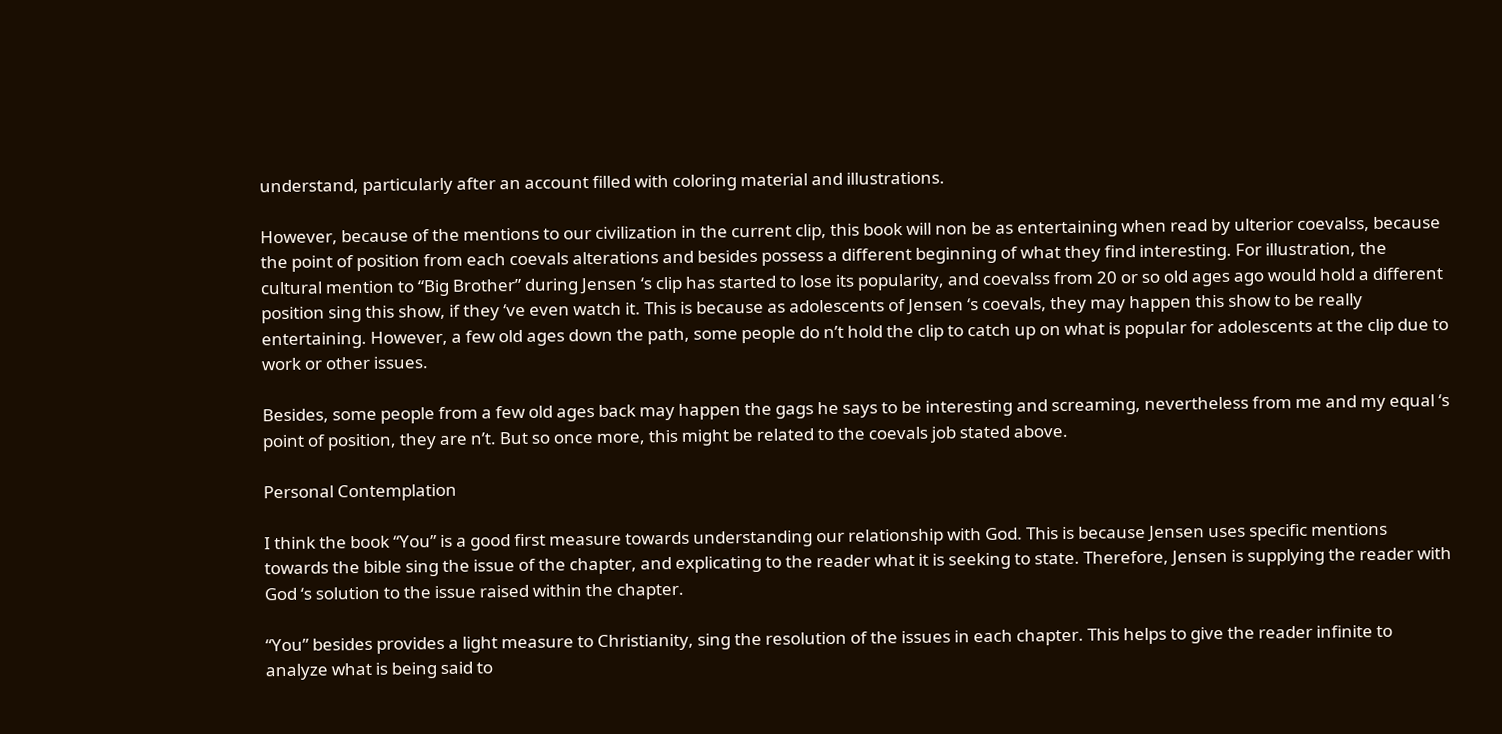understand, particularly after an account filled with coloring material and illustrations.

However, because of the mentions to our civilization in the current clip, this book will non be as entertaining when read by ulterior coevalss, because the point of position from each coevals alterations and besides possess a different beginning of what they find interesting. For illustration, the cultural mention to “Big Brother” during Jensen ‘s clip has started to lose its popularity, and coevalss from 20 or so old ages ago would hold a different position sing this show, if they ‘ve even watch it. This is because as adolescents of Jensen ‘s coevals, they may happen this show to be really entertaining. However, a few old ages down the path, some people do n’t hold the clip to catch up on what is popular for adolescents at the clip due to work or other issues.

Besides, some people from a few old ages back may happen the gags he says to be interesting and screaming, nevertheless from me and my equal ‘s point of position, they are n’t. But so once more, this might be related to the coevals job stated above.

Personal Contemplation

I think the book “You” is a good first measure towards understanding our relationship with God. This is because Jensen uses specific mentions towards the bible sing the issue of the chapter, and explicating to the reader what it is seeking to state. Therefore, Jensen is supplying the reader with God ‘s solution to the issue raised within the chapter.

“You” besides provides a light measure to Christianity, sing the resolution of the issues in each chapter. This helps to give the reader infinite to analyze what is being said to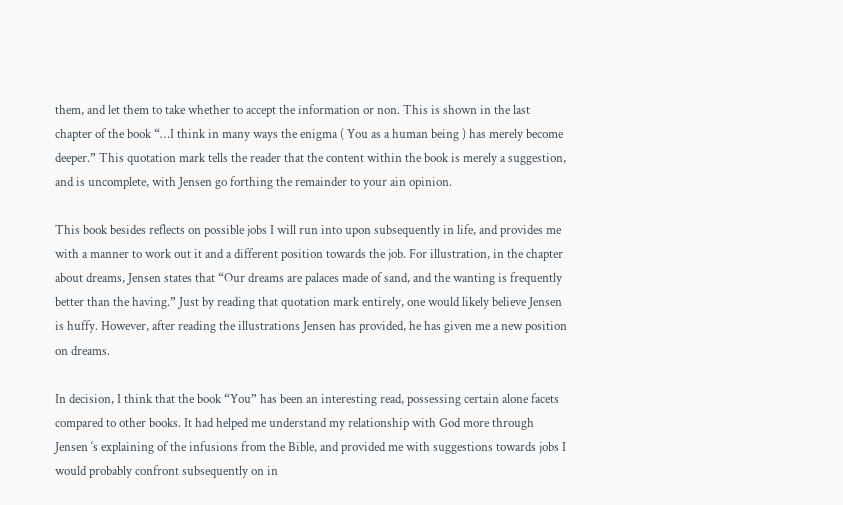them, and let them to take whether to accept the information or non. This is shown in the last chapter of the book “…I think in many ways the enigma ( You as a human being ) has merely become deeper.” This quotation mark tells the reader that the content within the book is merely a suggestion, and is uncomplete, with Jensen go forthing the remainder to your ain opinion.

This book besides reflects on possible jobs I will run into upon subsequently in life, and provides me with a manner to work out it and a different position towards the job. For illustration, in the chapter about dreams, Jensen states that “Our dreams are palaces made of sand, and the wanting is frequently better than the having.” Just by reading that quotation mark entirely, one would likely believe Jensen is huffy. However, after reading the illustrations Jensen has provided, he has given me a new position on dreams.

In decision, I think that the book “You” has been an interesting read, possessing certain alone facets compared to other books. It had helped me understand my relationship with God more through Jensen ‘s explaining of the infusions from the Bible, and provided me with suggestions towards jobs I would probably confront subsequently on in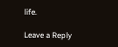life.

Leave a Reply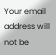Your email address will not be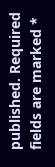published. Required fields are marked *